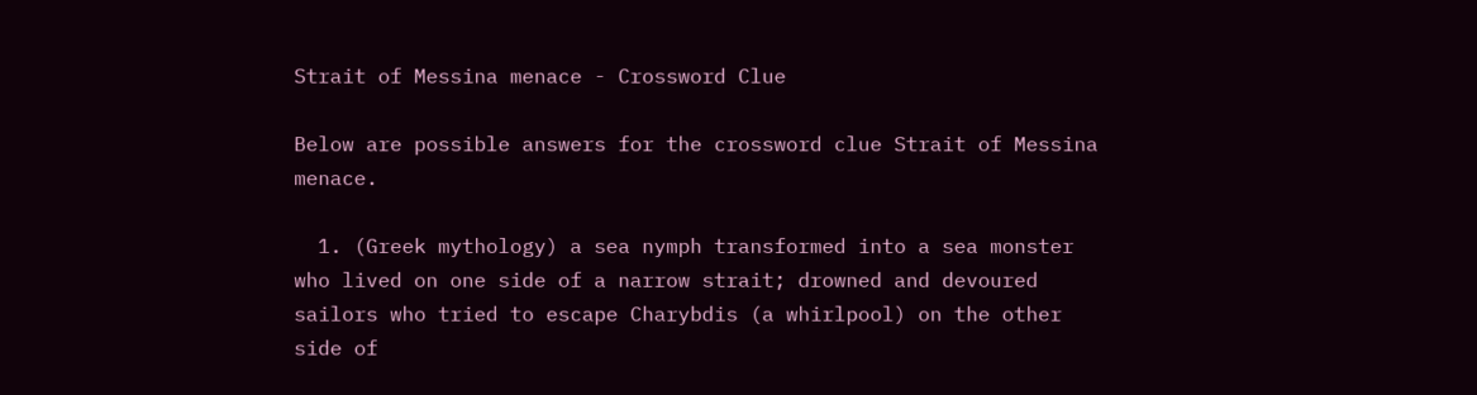Strait of Messina menace - Crossword Clue

Below are possible answers for the crossword clue Strait of Messina menace.

  1. (Greek mythology) a sea nymph transformed into a sea monster who lived on one side of a narrow strait; drowned and devoured sailors who tried to escape Charybdis (a whirlpool) on the other side of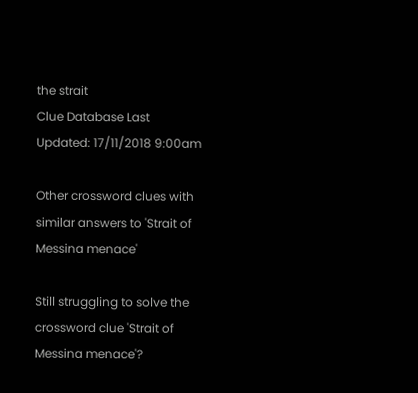the strait
Clue Database Last Updated: 17/11/2018 9:00am

Other crossword clues with similar answers to 'Strait of Messina menace'

Still struggling to solve the crossword clue 'Strait of Messina menace'?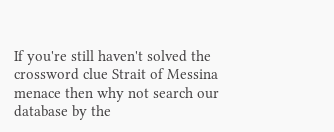If you're still haven't solved the crossword clue Strait of Messina menace then why not search our database by the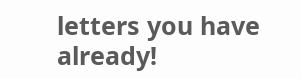letters you have already!